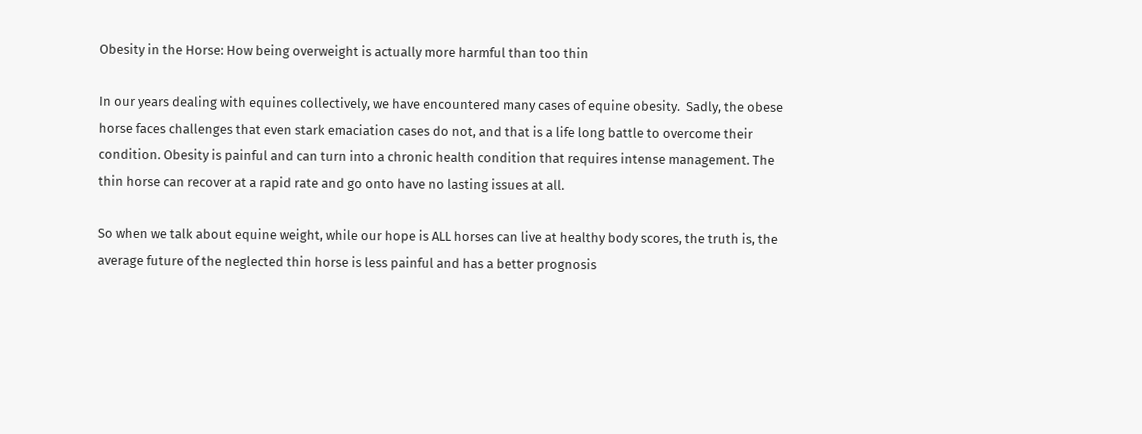Obesity in the Horse: How being overweight is actually more harmful than too thin

In our years dealing with equines collectively, we have encountered many cases of equine obesity.  Sadly, the obese horse faces challenges that even stark emaciation cases do not, and that is a life long battle to overcome their condition. Obesity is painful and can turn into a chronic health condition that requires intense management. The thin horse can recover at a rapid rate and go onto have no lasting issues at all.

So when we talk about equine weight, while our hope is ALL horses can live at healthy body scores, the truth is, the average future of the neglected thin horse is less painful and has a better prognosis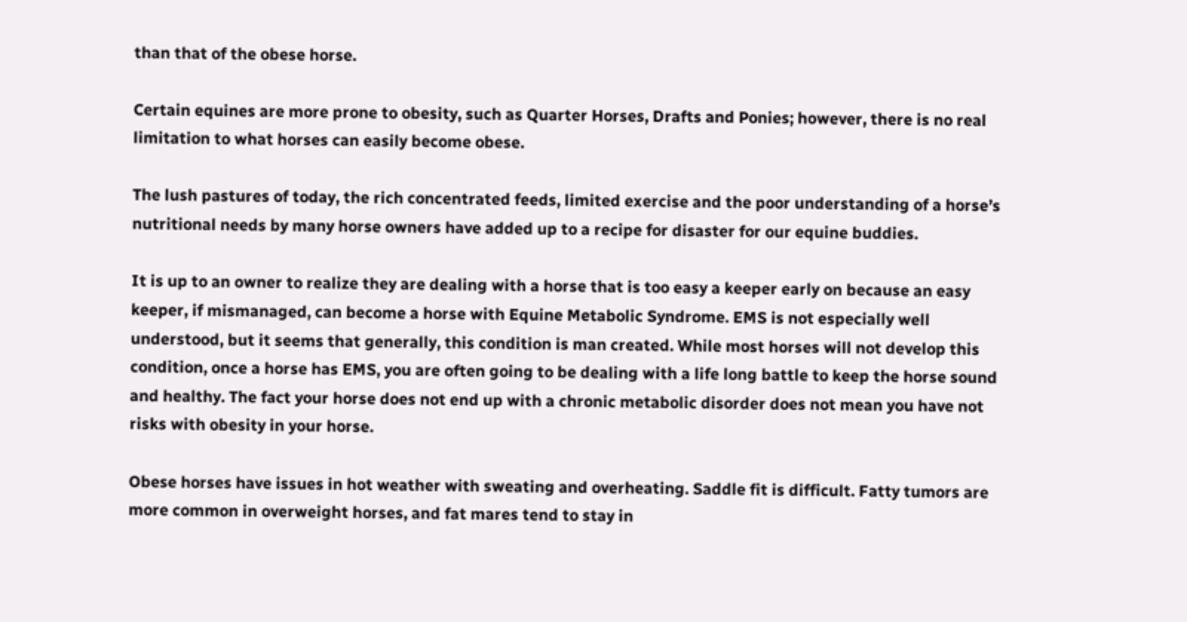than that of the obese horse.

Certain equines are more prone to obesity, such as Quarter Horses, Drafts and Ponies; however, there is no real limitation to what horses can easily become obese.

The lush pastures of today, the rich concentrated feeds, limited exercise and the poor understanding of a horse’s nutritional needs by many horse owners have added up to a recipe for disaster for our equine buddies.

It is up to an owner to realize they are dealing with a horse that is too easy a keeper early on because an easy keeper, if mismanaged, can become a horse with Equine Metabolic Syndrome. EMS is not especially well understood, but it seems that generally, this condition is man created. While most horses will not develop this condition, once a horse has EMS, you are often going to be dealing with a life long battle to keep the horse sound and healthy. The fact your horse does not end up with a chronic metabolic disorder does not mean you have not risks with obesity in your horse.

Obese horses have issues in hot weather with sweating and overheating. Saddle fit is difficult. Fatty tumors are more common in overweight horses, and fat mares tend to stay in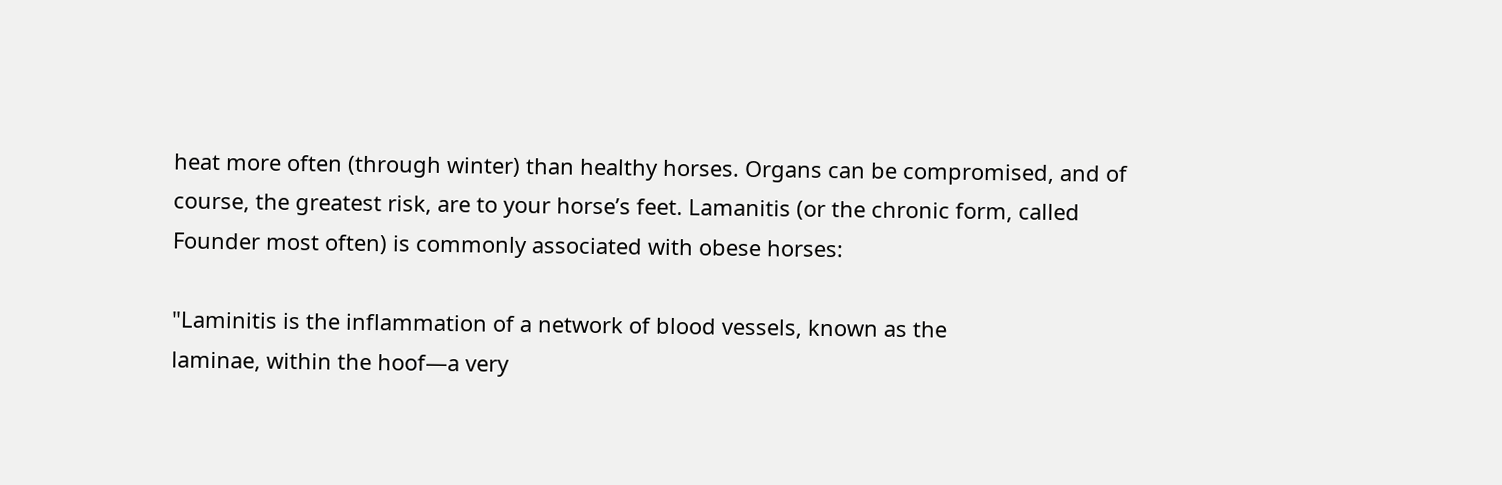heat more often (through winter) than healthy horses. Organs can be compromised, and of course, the greatest risk, are to your horse’s feet. Lamanitis (or the chronic form, called Founder most often) is commonly associated with obese horses:

"Laminitis is the inflammation of a network of blood vessels, known as the
laminae, within the hoof—a very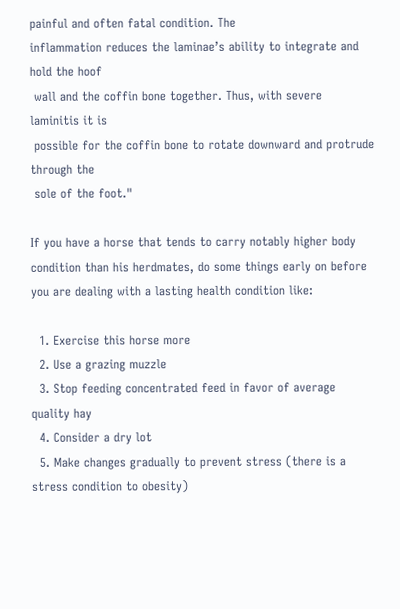painful and often fatal condition. The
inflammation reduces the laminae’s ability to integrate and hold the hoof
 wall and the coffin bone together. Thus, with severe laminitis it is
 possible for the coffin bone to rotate downward and protrude through the
 sole of the foot."

If you have a horse that tends to carry notably higher body condition than his herdmates, do some things early on before you are dealing with a lasting health condition like:

  1. Exercise this horse more
  2. Use a grazing muzzle
  3. Stop feeding concentrated feed in favor of average quality hay
  4. Consider a dry lot
  5. Make changes gradually to prevent stress (there is a stress condition to obesity)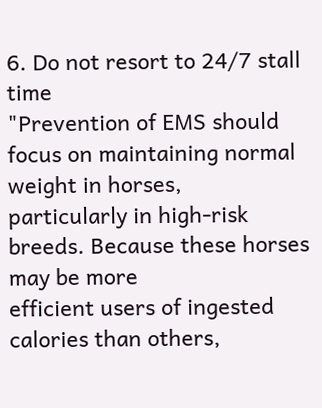6. Do not resort to 24/7 stall time
"Prevention of EMS should focus on maintaining normal weight in horses,
particularly in high-risk breeds. Because these horses may be more
efficient users of ingested calories than others,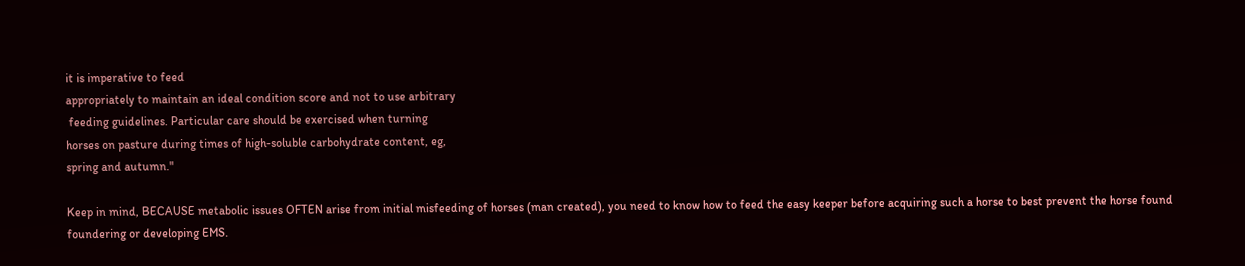it is imperative to feed
appropriately to maintain an ideal condition score and not to use arbitrary
 feeding guidelines. Particular care should be exercised when turning
horses on pasture during times of high-soluble carbohydrate content, eg,
spring and autumn."

Keep in mind, BECAUSE metabolic issues OFTEN arise from initial misfeeding of horses (man created), you need to know how to feed the easy keeper before acquiring such a horse to best prevent the horse found foundering or developing EMS.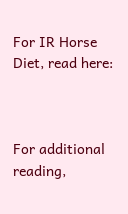For IR Horse Diet, read here:



For additional reading,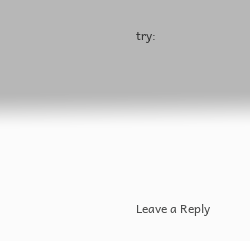try:






Leave a Reply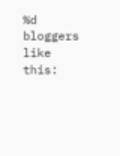%d bloggers like this: